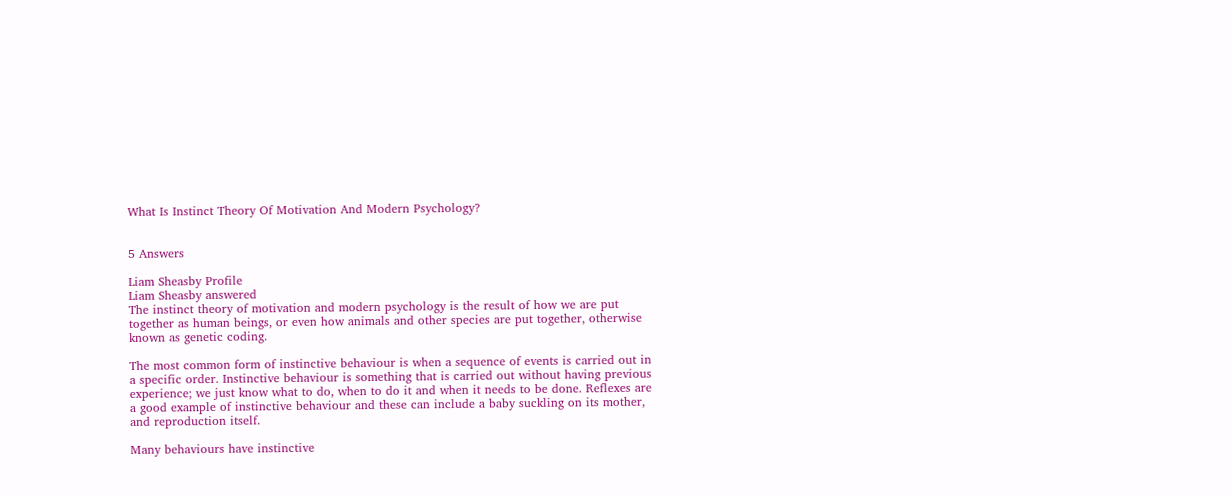What Is Instinct Theory Of Motivation And Modern Psychology?


5 Answers

Liam Sheasby Profile
Liam Sheasby answered
The instinct theory of motivation and modern psychology is the result of how we are put together as human beings, or even how animals and other species are put together, otherwise known as genetic coding.

The most common form of instinctive behaviour is when a sequence of events is carried out in a specific order. Instinctive behaviour is something that is carried out without having previous experience; we just know what to do, when to do it and when it needs to be done. Reflexes are a good example of instinctive behaviour and these can include a baby suckling on its mother, and reproduction itself.

Many behaviours have instinctive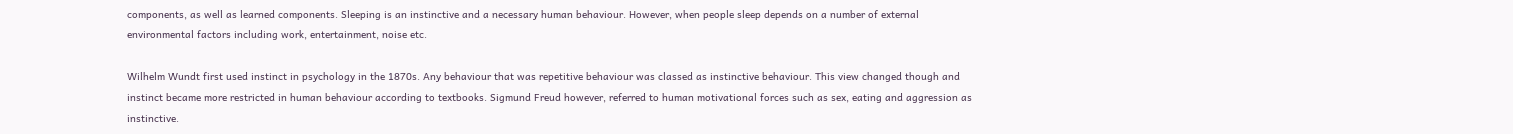components, as well as learned components. Sleeping is an instinctive and a necessary human behaviour. However, when people sleep depends on a number of external environmental factors including work, entertainment, noise etc.

Wilhelm Wundt first used instinct in psychology in the 1870s. Any behaviour that was repetitive behaviour was classed as instinctive behaviour. This view changed though and instinct became more restricted in human behaviour according to textbooks. Sigmund Freud however, referred to human motivational forces such as sex, eating and aggression as instinctive.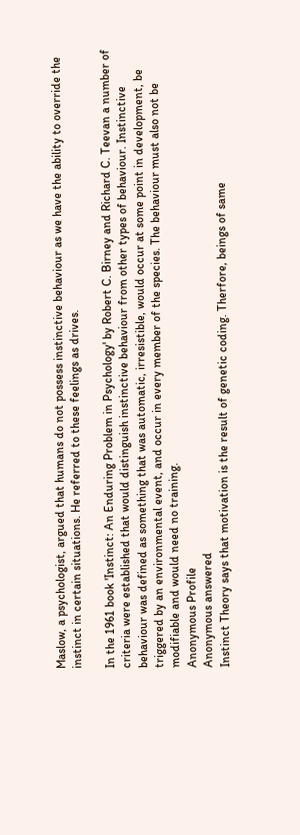Maslow, a psychologist, argued that humans do not possess instinctive behaviour as we have the ability to override the instinct in certain situations. He referred to these feelings as drives.

In the 1961 book 'Instinct: An Enduring Problem in Psychology' by Robert C. Birney and Richard C. Teevan a number of criteria were established that would distinguish instinctive behaviour from other types of behaviour. Instinctive behaviour was defined as something that was automatic, irresistible, would occur at some point in development, be triggered by an environmental event, and occur in every member of the species. The behaviour must also not be modifiable and would need no training.
Anonymous Profile
Anonymous answered
Instinct Theory says that motivation is the result of genetic coding. Therfore, beings of same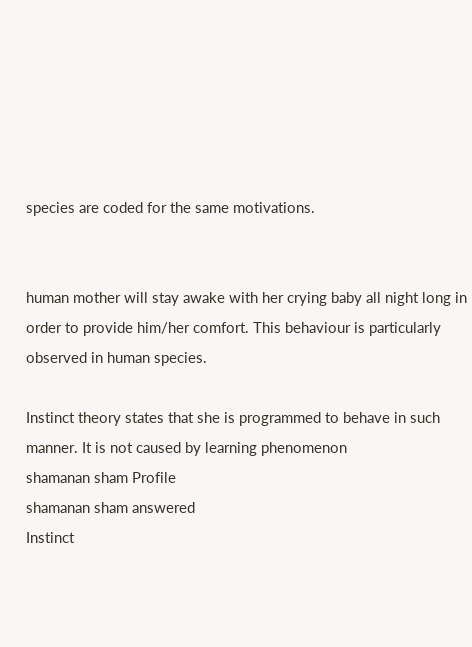species are coded for the same motivations.


human mother will stay awake with her crying baby all night long in order to provide him/her comfort. This behaviour is particularly observed in human species.

Instinct theory states that she is programmed to behave in such manner. It is not caused by learning phenomenon
shamanan sham Profile
shamanan sham answered
Instinct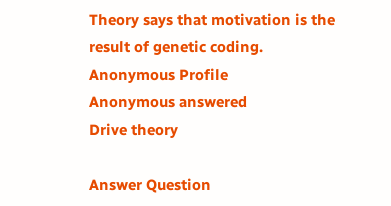Theory says that motivation is the result of genetic coding.
Anonymous Profile
Anonymous answered
Drive theory

Answer Question